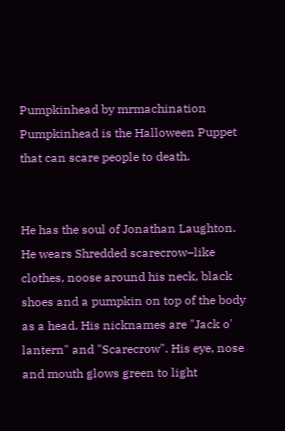Pumpkinhead by mrmachination
Pumpkinhead is the Halloween Puppet that can scare people to death.


He has the soul of Jonathan Laughton. He wears Shredded scarecrow–like clothes, noose around his neck, black shoes and a pumpkin on top of the body as a head. His nicknames are "Jack o' lantern" and "Scarecrow". His eye, nose and mouth glows green to light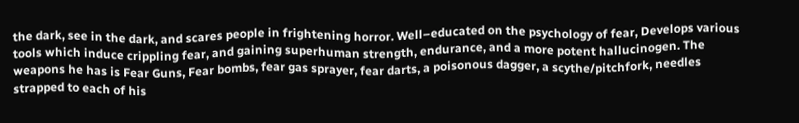the dark, see in the dark, and scares people in frightening horror. Well–educated on the psychology of fear, Develops various tools which induce crippling fear, and gaining superhuman strength, endurance, and a more potent hallucinogen. The weapons he has is Fear Guns, Fear bombs, fear gas sprayer, fear darts, a poisonous dagger, a scythe/pitchfork, needles strapped to each of his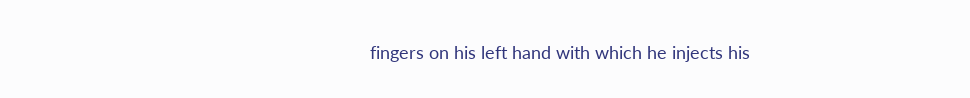fingers on his left hand with which he injects his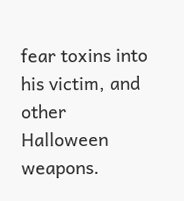fear toxins into his victim, and other Halloween weapons.